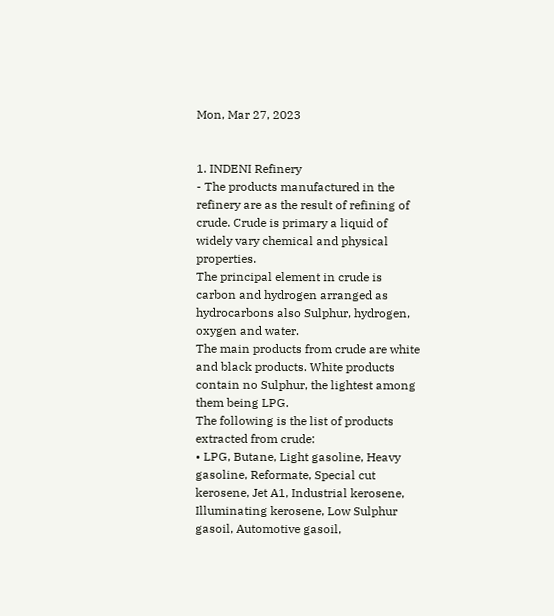Mon, Mar 27, 2023


1. INDENI Refinery
- The products manufactured in the refinery are as the result of refining of crude. Crude is primary a liquid of widely vary chemical and physical properties.
The principal element in crude is carbon and hydrogen arranged as hydrocarbons also Sulphur, hydrogen, oxygen and water.
The main products from crude are white and black products. White products contain no Sulphur, the lightest among them being LPG.
The following is the list of products extracted from crude:
• LPG, Butane, Light gasoline, Heavy gasoline, Reformate, Special cut kerosene, Jet A1, Industrial kerosene, Illuminating kerosene, Low Sulphur gasoil, Automotive gasoil,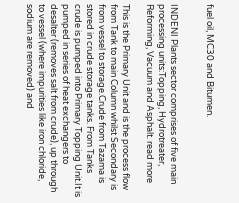fuel oil, MC30 and Bitumen.


INDENI Plants sector comprises of five main processing units:Topping, Hydrotreater, Reforming, Vacuum and Asphalt. read more

This is the Primary Unit and is the process flow from Tank to main Column whilst Secondary is from vessel to storage.Crude from Tazama is stored in crude storage tanks. From Tanks crude is pumped into Primary Topping Unit.It is pumped in series of heat exchangers to desalter (removes salt from crude), up through to vessel (where impurities like iron chloride, sodium are removed) and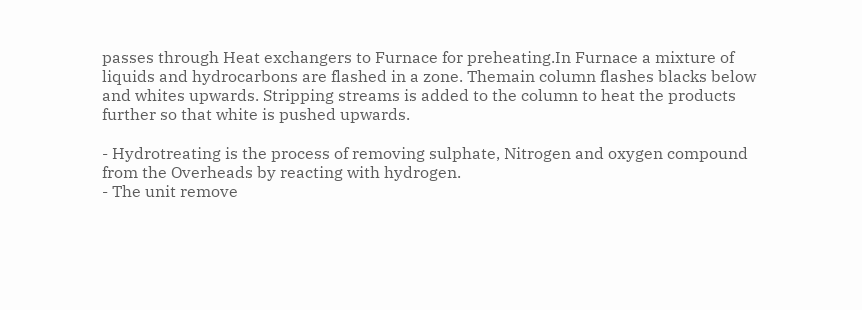passes through Heat exchangers to Furnace for preheating.In Furnace a mixture of liquids and hydrocarbons are flashed in a zone. Themain column flashes blacks below and whites upwards. Stripping streams is added to the column to heat the products further so that white is pushed upwards.

- Hydrotreating is the process of removing sulphate, Nitrogen and oxygen compound from the Overheads by reacting with hydrogen.
- The unit remove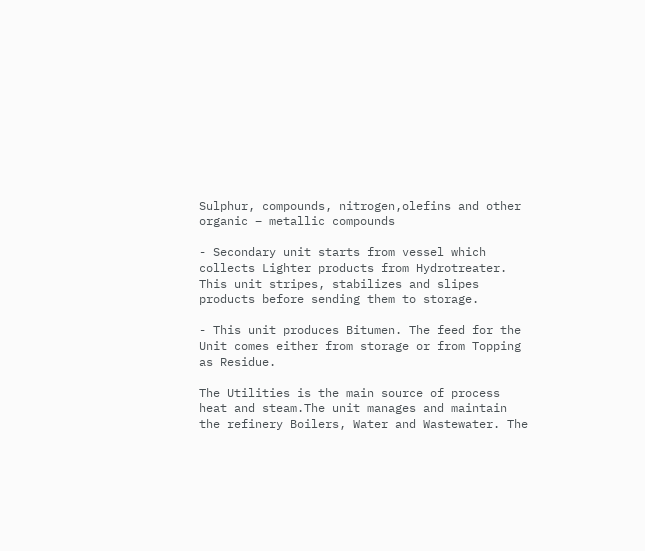Sulphur, compounds, nitrogen,olefins and other organic – metallic compounds

- Secondary unit starts from vessel which collects Lighter products from Hydrotreater. This unit stripes, stabilizes and slipes products before sending them to storage.

- This unit produces Bitumen. The feed for the Unit comes either from storage or from Topping as Residue.

The Utilities is the main source of process heat and steam.The unit manages and maintain the refinery Boilers, Water and Wastewater. The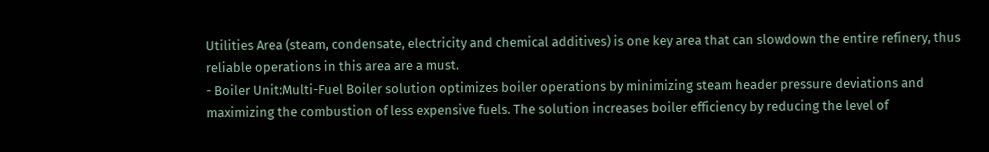Utilities Area (steam, condensate, electricity and chemical additives) is one key area that can slowdown the entire refinery, thus reliable operations in this area are a must.
- Boiler Unit:Multi-Fuel Boiler solution optimizes boiler operations by minimizing steam header pressure deviations and maximizing the combustion of less expensive fuels. The solution increases boiler efficiency by reducing the level of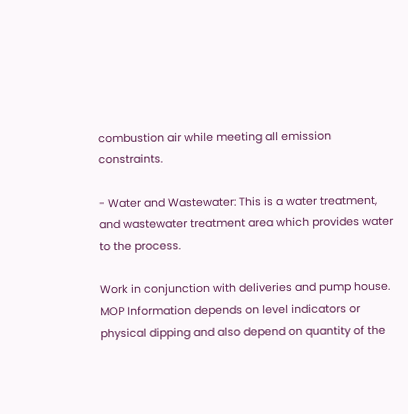combustion air while meeting all emission constraints.

- Water and Wastewater: This is a water treatment, and wastewater treatment area which provides water to the process.

Work in conjunction with deliveries and pump house. MOP Information depends on level indicators or physical dipping and also depend on quantity of the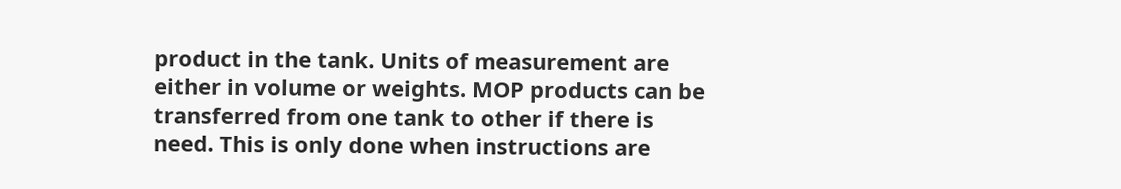product in the tank. Units of measurement are either in volume or weights. MOP products can be transferred from one tank to other if there is need. This is only done when instructions are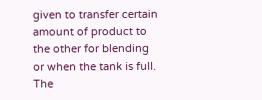given to transfer certain amount of product to the other for blending or when the tank is full. The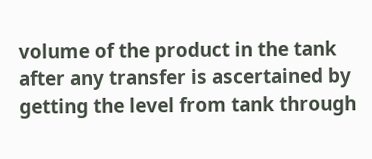volume of the product in the tank after any transfer is ascertained by getting the level from tank through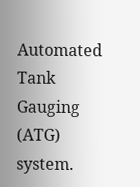Automated Tank Gauging (ATG) system.